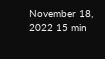November 18, 2022 15 min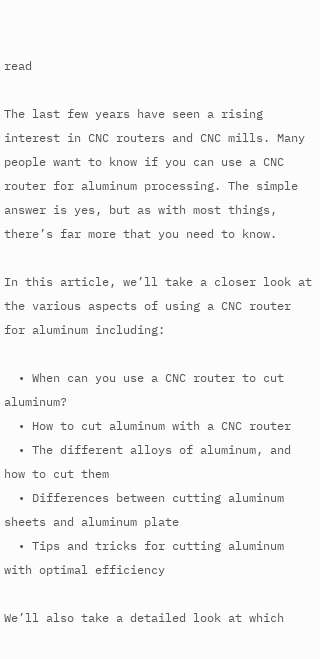read

The last few years have seen a rising interest in CNC routers and CNC mills. Many people want to know if you can use a CNC router for aluminum processing. The simple answer is yes, but as with most things, there’s far more that you need to know.

In this article, we’ll take a closer look at the various aspects of using a CNC router for aluminum including:

  • When can you use a CNC router to cut aluminum?
  • How to cut aluminum with a CNC router
  • The different alloys of aluminum, and how to cut them
  • Differences between cutting aluminum sheets and aluminum plate
  • Tips and tricks for cutting aluminum with optimal efficiency

We’ll also take a detailed look at which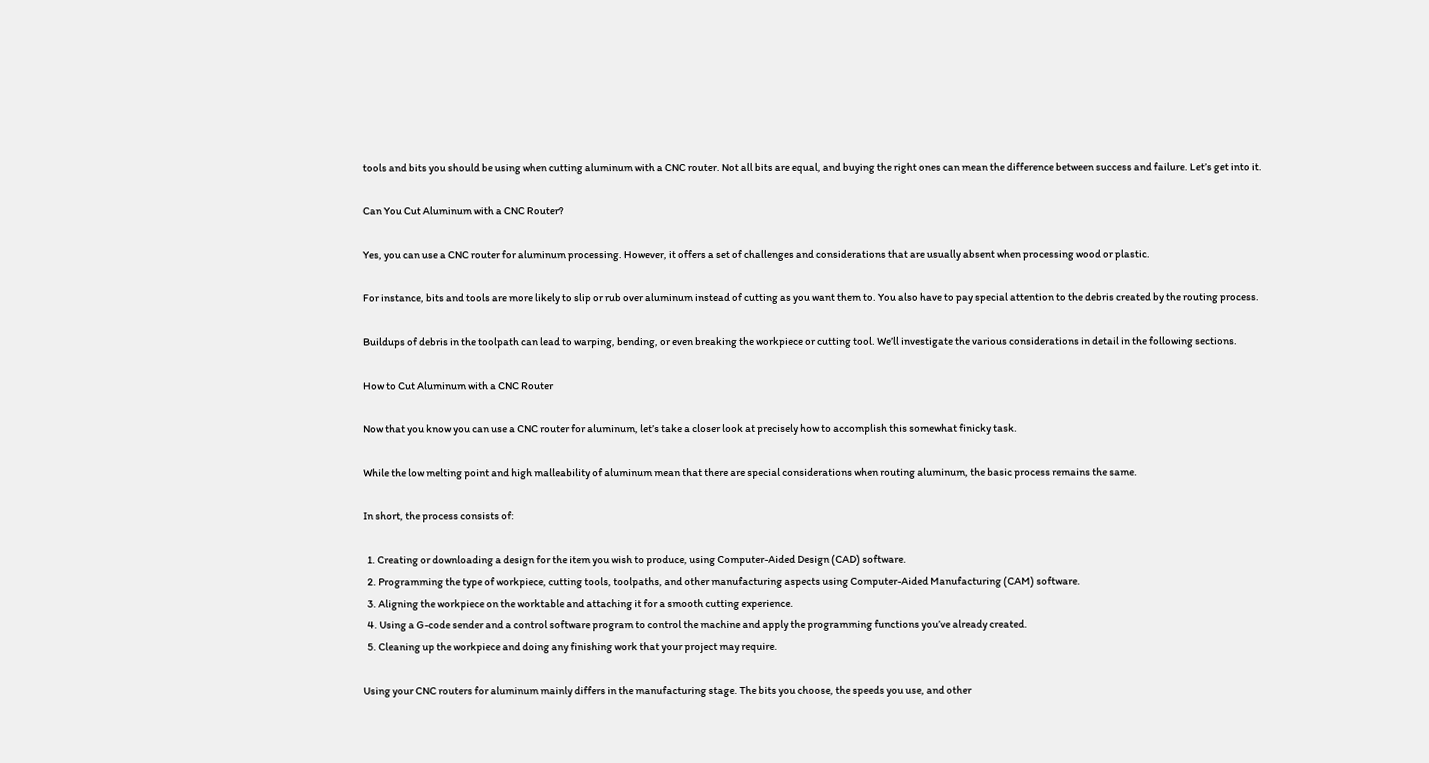tools and bits you should be using when cutting aluminum with a CNC router. Not all bits are equal, and buying the right ones can mean the difference between success and failure. Let’s get into it.

Can You Cut Aluminum with a CNC Router?

Yes, you can use a CNC router for aluminum processing. However, it offers a set of challenges and considerations that are usually absent when processing wood or plastic.

For instance, bits and tools are more likely to slip or rub over aluminum instead of cutting as you want them to. You also have to pay special attention to the debris created by the routing process.

Buildups of debris in the toolpath can lead to warping, bending, or even breaking the workpiece or cutting tool. We’ll investigate the various considerations in detail in the following sections.

How to Cut Aluminum with a CNC Router

Now that you know you can use a CNC router for aluminum, let’s take a closer look at precisely how to accomplish this somewhat finicky task.

While the low melting point and high malleability of aluminum mean that there are special considerations when routing aluminum, the basic process remains the same.

In short, the process consists of:

  1. Creating or downloading a design for the item you wish to produce, using Computer-Aided Design (CAD) software.
  2. Programming the type of workpiece, cutting tools, toolpaths, and other manufacturing aspects using Computer-Aided Manufacturing (CAM) software.
  3. Aligning the workpiece on the worktable and attaching it for a smooth cutting experience.
  4. Using a G-code sender and a control software program to control the machine and apply the programming functions you’ve already created.
  5. Cleaning up the workpiece and doing any finishing work that your project may require.

Using your CNC routers for aluminum mainly differs in the manufacturing stage. The bits you choose, the speeds you use, and other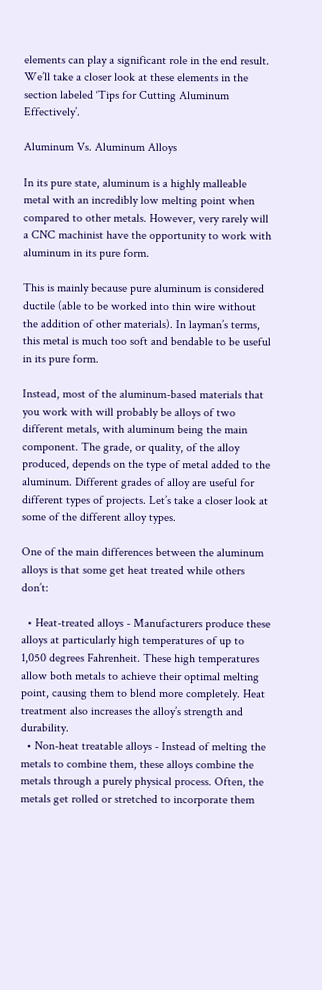elements can play a significant role in the end result.
We’ll take a closer look at these elements in the section labeled ‘Tips for Cutting Aluminum Effectively’.

Aluminum Vs. Aluminum Alloys

In its pure state, aluminum is a highly malleable metal with an incredibly low melting point when compared to other metals. However, very rarely will a CNC machinist have the opportunity to work with aluminum in its pure form.

This is mainly because pure aluminum is considered ductile (able to be worked into thin wire without the addition of other materials). In layman’s terms, this metal is much too soft and bendable to be useful in its pure form.

Instead, most of the aluminum-based materials that you work with will probably be alloys of two different metals, with aluminum being the main component. The grade, or quality, of the alloy produced, depends on the type of metal added to the aluminum. Different grades of alloy are useful for different types of projects. Let’s take a closer look at some of the different alloy types.

One of the main differences between the aluminum alloys is that some get heat treated while others don’t:

  • Heat-treated alloys - Manufacturers produce these alloys at particularly high temperatures of up to 1,050 degrees Fahrenheit. These high temperatures allow both metals to achieve their optimal melting point, causing them to blend more completely. Heat treatment also increases the alloy’s strength and durability.
  • Non-heat treatable alloys - Instead of melting the metals to combine them, these alloys combine the metals through a purely physical process. Often, the metals get rolled or stretched to incorporate them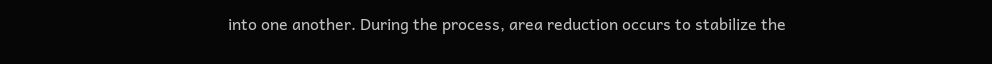into one another. During the process, area reduction occurs to stabilize the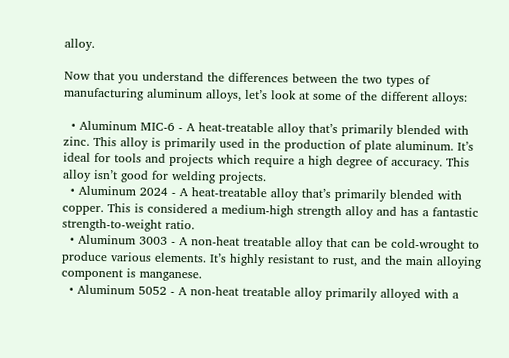alloy.

Now that you understand the differences between the two types of manufacturing aluminum alloys, let’s look at some of the different alloys:

  • Aluminum MIC-6 - A heat-treatable alloy that’s primarily blended with zinc. This alloy is primarily used in the production of plate aluminum. It’s ideal for tools and projects which require a high degree of accuracy. This alloy isn’t good for welding projects.
  • Aluminum 2024 - A heat-treatable alloy that’s primarily blended with copper. This is considered a medium-high strength alloy and has a fantastic strength-to-weight ratio.
  • Aluminum 3003 - A non-heat treatable alloy that can be cold-wrought to produce various elements. It’s highly resistant to rust, and the main alloying component is manganese.
  • Aluminum 5052 - A non-heat treatable alloy primarily alloyed with a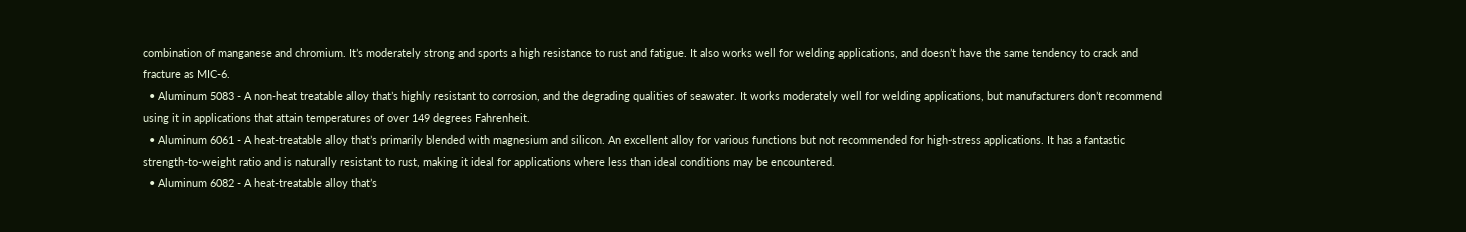combination of manganese and chromium. It’s moderately strong and sports a high resistance to rust and fatigue. It also works well for welding applications, and doesn’t have the same tendency to crack and fracture as MIC-6.
  • Aluminum 5083 - A non-heat treatable alloy that’s highly resistant to corrosion, and the degrading qualities of seawater. It works moderately well for welding applications, but manufacturers don’t recommend using it in applications that attain temperatures of over 149 degrees Fahrenheit.
  • Aluminum 6061 - A heat-treatable alloy that’s primarily blended with magnesium and silicon. An excellent alloy for various functions but not recommended for high-stress applications. It has a fantastic strength-to-weight ratio and is naturally resistant to rust, making it ideal for applications where less than ideal conditions may be encountered.
  • Aluminum 6082 - A heat-treatable alloy that’s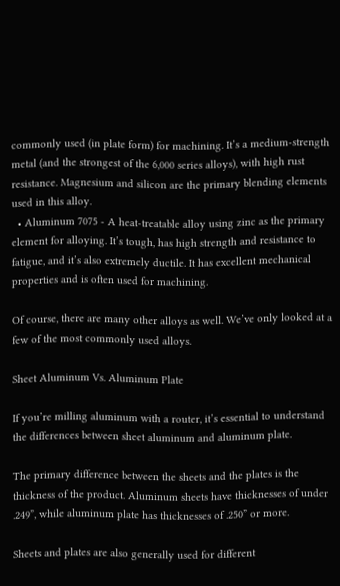commonly used (in plate form) for machining. It’s a medium-strength metal (and the strongest of the 6,000 series alloys), with high rust resistance. Magnesium and silicon are the primary blending elements used in this alloy.
  • Aluminum 7075 - A heat-treatable alloy using zinc as the primary element for alloying. It’s tough, has high strength and resistance to fatigue, and it’s also extremely ductile. It has excellent mechanical properties and is often used for machining.

Of course, there are many other alloys as well. We’ve only looked at a few of the most commonly used alloys.

Sheet Aluminum Vs. Aluminum Plate

If you’re milling aluminum with a router, it’s essential to understand the differences between sheet aluminum and aluminum plate.

The primary difference between the sheets and the plates is the thickness of the product. Aluminum sheets have thicknesses of under .249”, while aluminum plate has thicknesses of .250” or more.

Sheets and plates are also generally used for different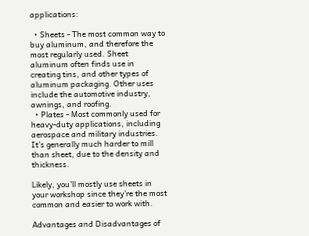applications:

  • Sheets - The most common way to buy aluminum, and therefore the most regularly used. Sheet aluminum often finds use in creating tins, and other types of aluminum packaging. Other uses include the automotive industry, awnings, and roofing.
  • Plates - Most commonly used for heavy-duty applications, including aerospace and military industries. It’s generally much harder to mill than sheet, due to the density and thickness.

Likely, you’ll mostly use sheets in your workshop since they’re the most common and easier to work with.

Advantages and Disadvantages of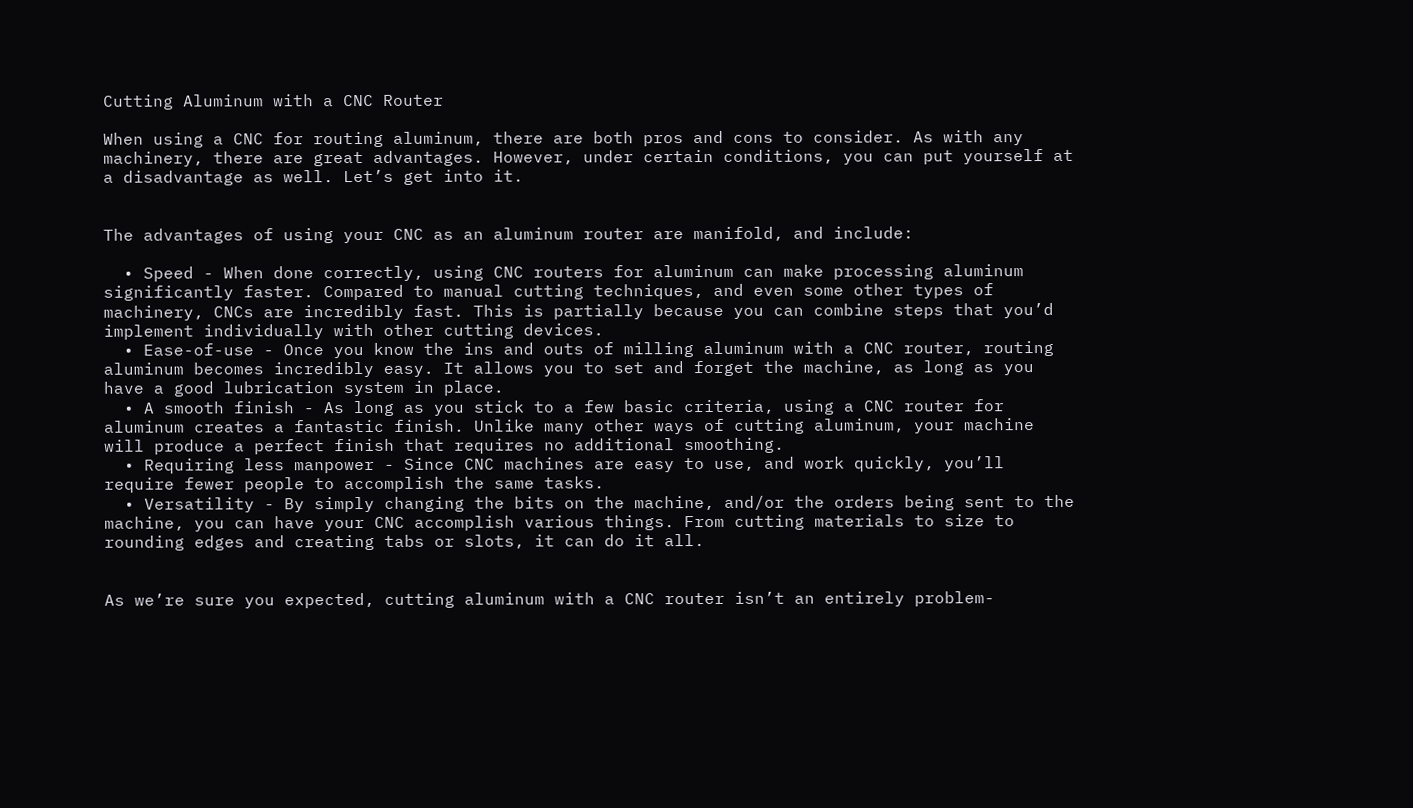Cutting Aluminum with a CNC Router

When using a CNC for routing aluminum, there are both pros and cons to consider. As with any machinery, there are great advantages. However, under certain conditions, you can put yourself at a disadvantage as well. Let’s get into it.


The advantages of using your CNC as an aluminum router are manifold, and include:

  • Speed - When done correctly, using CNC routers for aluminum can make processing aluminum significantly faster. Compared to manual cutting techniques, and even some other types of machinery, CNCs are incredibly fast. This is partially because you can combine steps that you’d implement individually with other cutting devices.
  • Ease-of-use - Once you know the ins and outs of milling aluminum with a CNC router, routing aluminum becomes incredibly easy. It allows you to set and forget the machine, as long as you have a good lubrication system in place.
  • A smooth finish - As long as you stick to a few basic criteria, using a CNC router for aluminum creates a fantastic finish. Unlike many other ways of cutting aluminum, your machine will produce a perfect finish that requires no additional smoothing.
  • Requiring less manpower - Since CNC machines are easy to use, and work quickly, you’ll require fewer people to accomplish the same tasks.
  • Versatility - By simply changing the bits on the machine, and/or the orders being sent to the machine, you can have your CNC accomplish various things. From cutting materials to size to rounding edges and creating tabs or slots, it can do it all.


As we’re sure you expected, cutting aluminum with a CNC router isn’t an entirely problem-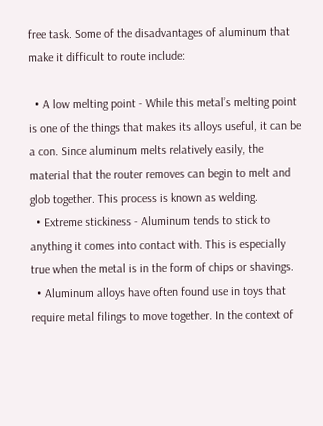free task. Some of the disadvantages of aluminum that make it difficult to route include:

  • A low melting point - While this metal’s melting point is one of the things that makes its alloys useful, it can be a con. Since aluminum melts relatively easily, the material that the router removes can begin to melt and glob together. This process is known as welding.
  • Extreme stickiness - Aluminum tends to stick to anything it comes into contact with. This is especially true when the metal is in the form of chips or shavings.
  • Aluminum alloys have often found use in toys that require metal filings to move together. In the context of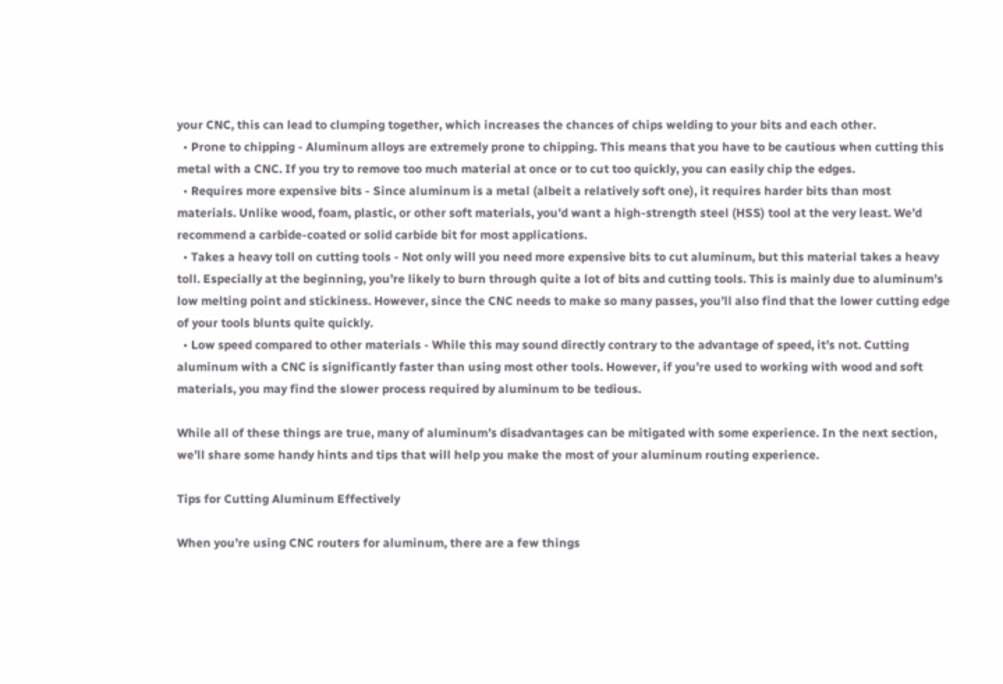your CNC, this can lead to clumping together, which increases the chances of chips welding to your bits and each other.
  • Prone to chipping - Aluminum alloys are extremely prone to chipping. This means that you have to be cautious when cutting this metal with a CNC. If you try to remove too much material at once or to cut too quickly, you can easily chip the edges.
  • Requires more expensive bits - Since aluminum is a metal (albeit a relatively soft one), it requires harder bits than most materials. Unlike wood, foam, plastic, or other soft materials, you’d want a high-strength steel (HSS) tool at the very least. We’d recommend a carbide-coated or solid carbide bit for most applications.
  • Takes a heavy toll on cutting tools - Not only will you need more expensive bits to cut aluminum, but this material takes a heavy toll. Especially at the beginning, you’re likely to burn through quite a lot of bits and cutting tools. This is mainly due to aluminum’s low melting point and stickiness. However, since the CNC needs to make so many passes, you’ll also find that the lower cutting edge of your tools blunts quite quickly.
  • Low speed compared to other materials - While this may sound directly contrary to the advantage of speed, it’s not. Cutting aluminum with a CNC is significantly faster than using most other tools. However, if you’re used to working with wood and soft materials, you may find the slower process required by aluminum to be tedious.

While all of these things are true, many of aluminum’s disadvantages can be mitigated with some experience. In the next section, we’ll share some handy hints and tips that will help you make the most of your aluminum routing experience.

Tips for Cutting Aluminum Effectively

When you’re using CNC routers for aluminum, there are a few things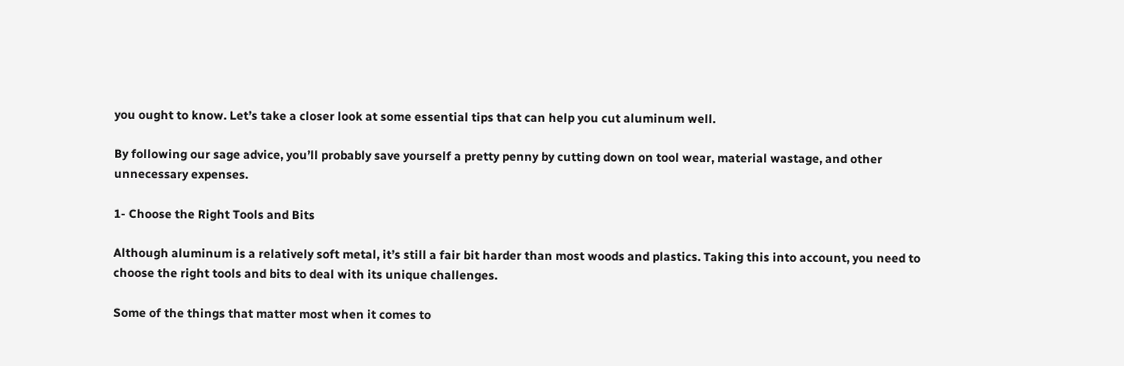you ought to know. Let’s take a closer look at some essential tips that can help you cut aluminum well.

By following our sage advice, you’ll probably save yourself a pretty penny by cutting down on tool wear, material wastage, and other unnecessary expenses.

1- Choose the Right Tools and Bits

Although aluminum is a relatively soft metal, it’s still a fair bit harder than most woods and plastics. Taking this into account, you need to choose the right tools and bits to deal with its unique challenges.

Some of the things that matter most when it comes to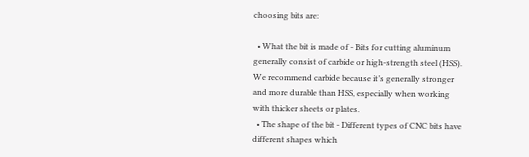choosing bits are:

  • What the bit is made of - Bits for cutting aluminum generally consist of carbide or high-strength steel (HSS). We recommend carbide because it’s generally stronger and more durable than HSS, especially when working with thicker sheets or plates.
  • The shape of the bit - Different types of CNC bits have different shapes which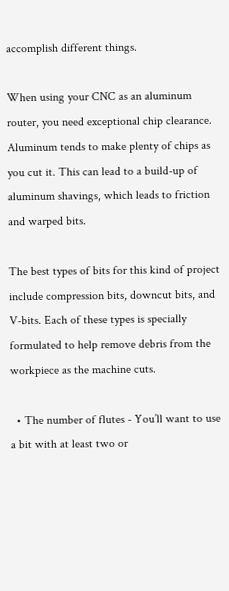accomplish different things.

When using your CNC as an aluminum router, you need exceptional chip clearance. Aluminum tends to make plenty of chips as you cut it. This can lead to a build-up of aluminum shavings, which leads to friction and warped bits.

The best types of bits for this kind of project include compression bits, downcut bits, and V-bits. Each of these types is specially formulated to help remove debris from the workpiece as the machine cuts.

  • The number of flutes - You’ll want to use a bit with at least two or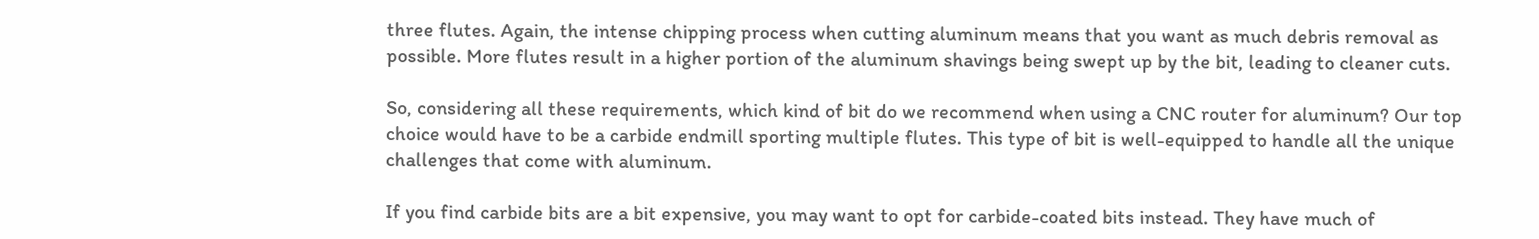three flutes. Again, the intense chipping process when cutting aluminum means that you want as much debris removal as possible. More flutes result in a higher portion of the aluminum shavings being swept up by the bit, leading to cleaner cuts.

So, considering all these requirements, which kind of bit do we recommend when using a CNC router for aluminum? Our top choice would have to be a carbide endmill sporting multiple flutes. This type of bit is well-equipped to handle all the unique challenges that come with aluminum.

If you find carbide bits are a bit expensive, you may want to opt for carbide-coated bits instead. They have much of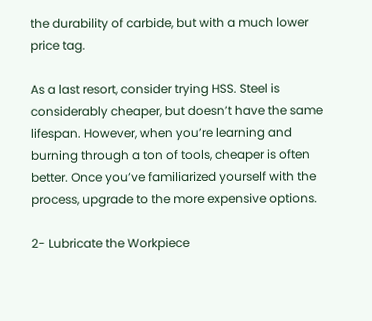the durability of carbide, but with a much lower price tag.

As a last resort, consider trying HSS. Steel is considerably cheaper, but doesn’t have the same lifespan. However, when you’re learning and burning through a ton of tools, cheaper is often better. Once you’ve familiarized yourself with the process, upgrade to the more expensive options.

2- Lubricate the Workpiece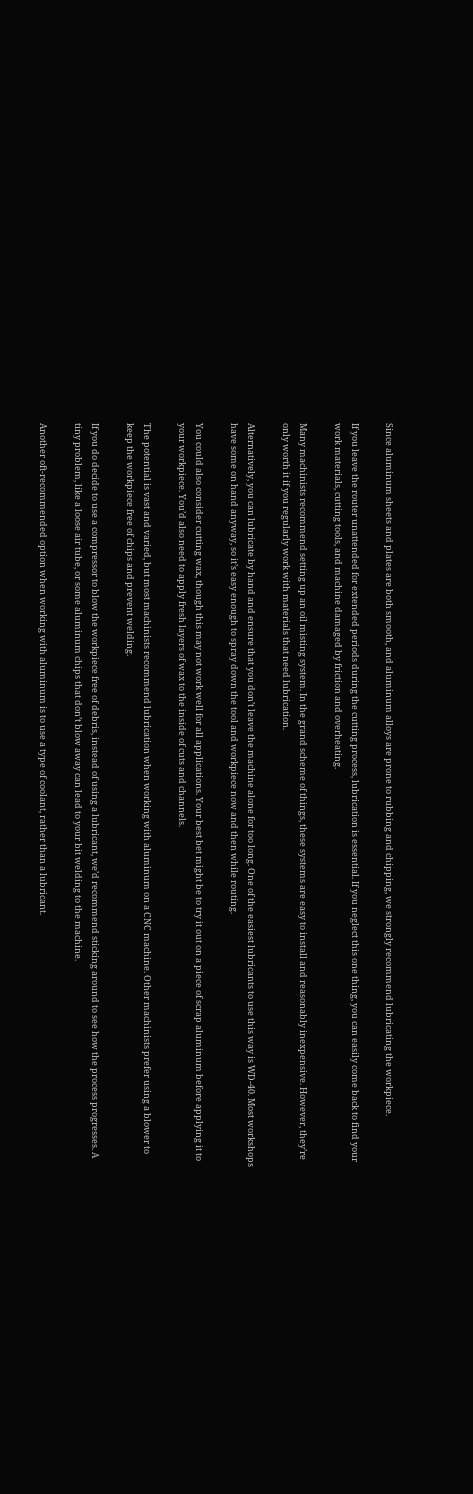Since aluminum sheets and plates are both smooth, and aluminum alloys are prone to rubbing and chipping, we strongly recommend lubricating the workpiece.

If you leave the router unattended for extended periods during the cutting process, lubrication is essential. If you neglect this one thing, you can easily come back to find your work materials, cutting tools, and machine damaged by friction and overheating.

Many machinists recommend setting up an oil misting system. In the grand scheme of things, these systems are easy to install and reasonably inexpensive. However, they’re only worth it if you regularly work with materials that need lubrication.

Alternatively, you can lubricate by hand and ensure that you don’t leave the machine alone for too long. One of the easiest lubricants to use this way is WD-40. Most workshops have some on hand anyway, so it’s easy enough to spray down the tool and workpiece now and then while routing.

You could also consider cutting wax, though this may not work well for all applications. Your best bet might be to try it out on a piece of scrap aluminum before applying it to your workpiece. You’d also need to apply fresh layers of wax to the inside of cuts and channels.

The potential is vast and varied, but most machinists recommend lubrication when working with aluminum on a CNC machine. Other machinists prefer using a blower to keep the workpiece free of chips and prevent welding.

If you do decide to use a compressor to blow the workpiece free of debris, instead of using a lubricant, we’d recommend sticking around to see how the process progresses. A tiny problem, like a loose air tube, or some aluminum chips that don’t blow away can lead to your bit welding to the machine.

Another oft-recommended option when working with aluminum is to use a type of coolant, rather than a lubricant.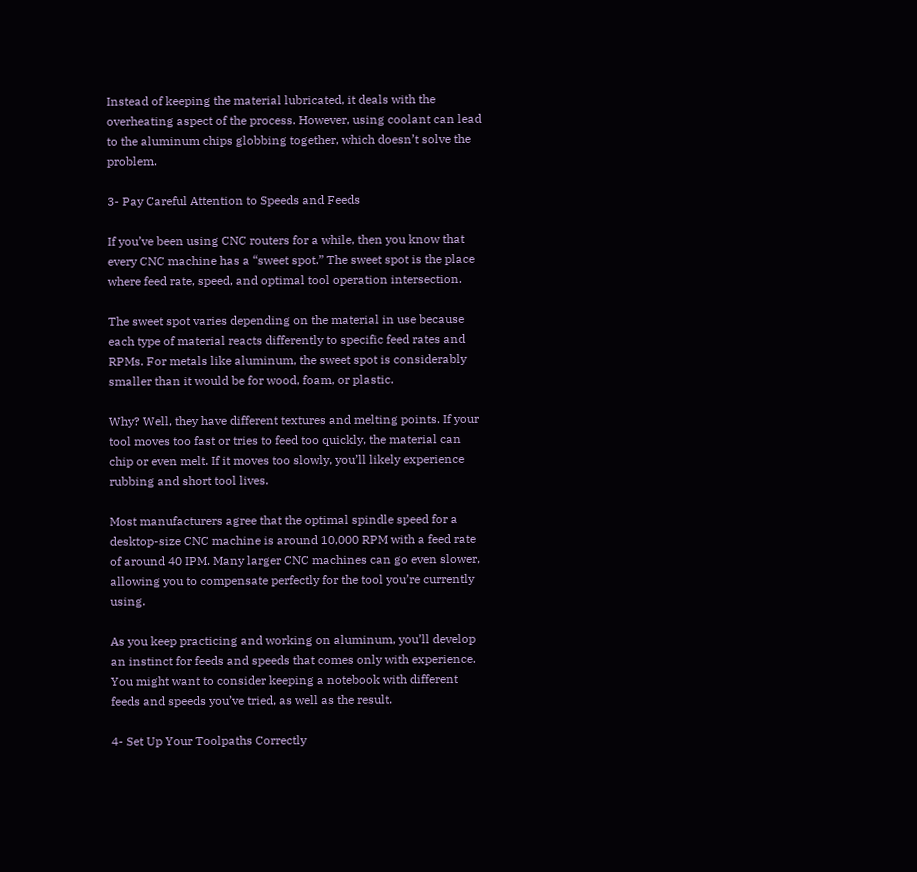Instead of keeping the material lubricated, it deals with the overheating aspect of the process. However, using coolant can lead to the aluminum chips globbing together, which doesn’t solve the problem.

3- Pay Careful Attention to Speeds and Feeds

If you’ve been using CNC routers for a while, then you know that every CNC machine has a “sweet spot.” The sweet spot is the place where feed rate, speed, and optimal tool operation intersection.

The sweet spot varies depending on the material in use because each type of material reacts differently to specific feed rates and RPMs. For metals like aluminum, the sweet spot is considerably smaller than it would be for wood, foam, or plastic.

Why? Well, they have different textures and melting points. If your tool moves too fast or tries to feed too quickly, the material can chip or even melt. If it moves too slowly, you’ll likely experience rubbing and short tool lives.

Most manufacturers agree that the optimal spindle speed for a desktop-size CNC machine is around 10,000 RPM with a feed rate of around 40 IPM. Many larger CNC machines can go even slower, allowing you to compensate perfectly for the tool you’re currently using.

As you keep practicing and working on aluminum, you’ll develop an instinct for feeds and speeds that comes only with experience. You might want to consider keeping a notebook with different feeds and speeds you’ve tried, as well as the result.

4- Set Up Your Toolpaths Correctly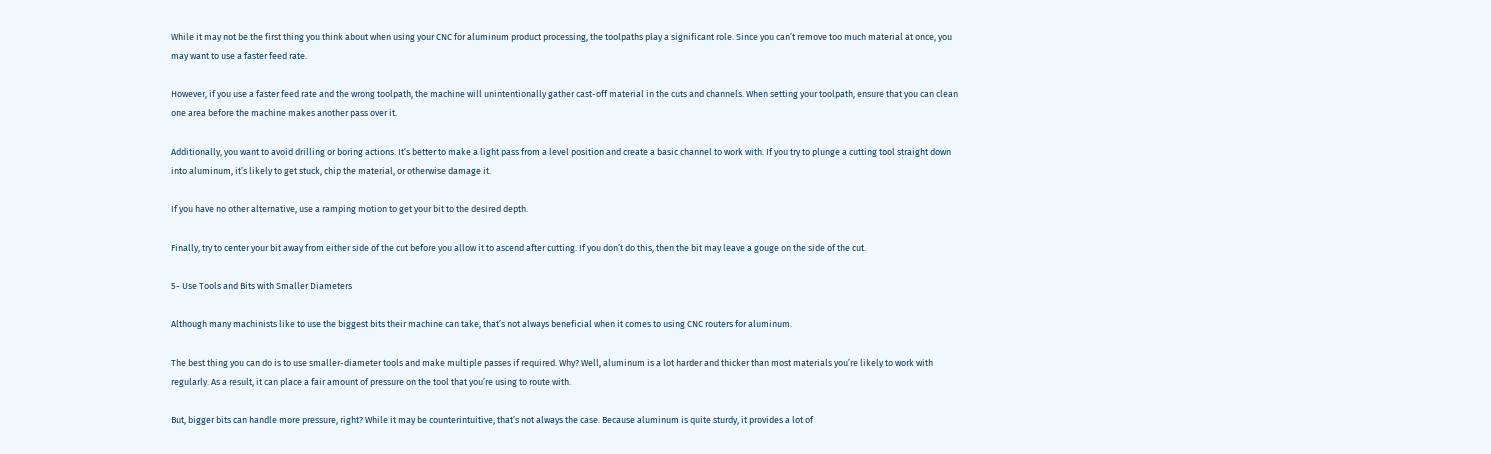While it may not be the first thing you think about when using your CNC for aluminum product processing, the toolpaths play a significant role. Since you can’t remove too much material at once, you may want to use a faster feed rate.

However, if you use a faster feed rate and the wrong toolpath, the machine will unintentionally gather cast-off material in the cuts and channels. When setting your toolpath, ensure that you can clean one area before the machine makes another pass over it.

Additionally, you want to avoid drilling or boring actions. It’s better to make a light pass from a level position and create a basic channel to work with. If you try to plunge a cutting tool straight down into aluminum, it’s likely to get stuck, chip the material, or otherwise damage it.

If you have no other alternative, use a ramping motion to get your bit to the desired depth.

Finally, try to center your bit away from either side of the cut before you allow it to ascend after cutting. If you don’t do this, then the bit may leave a gouge on the side of the cut.

5- Use Tools and Bits with Smaller Diameters

Although many machinists like to use the biggest bits their machine can take, that’s not always beneficial when it comes to using CNC routers for aluminum.

The best thing you can do is to use smaller-diameter tools and make multiple passes if required. Why? Well, aluminum is a lot harder and thicker than most materials you’re likely to work with regularly. As a result, it can place a fair amount of pressure on the tool that you’re using to route with.

But, bigger bits can handle more pressure, right? While it may be counterintuitive, that’s not always the case. Because aluminum is quite sturdy, it provides a lot of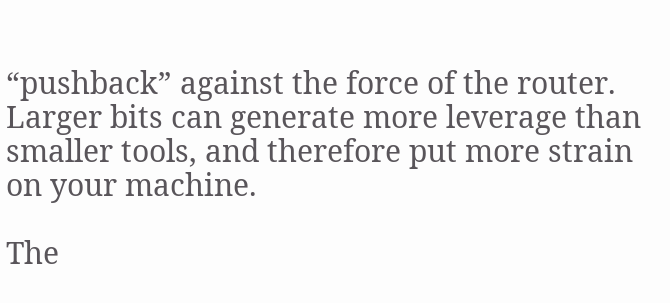“pushback” against the force of the router. Larger bits can generate more leverage than smaller tools, and therefore put more strain on your machine.

The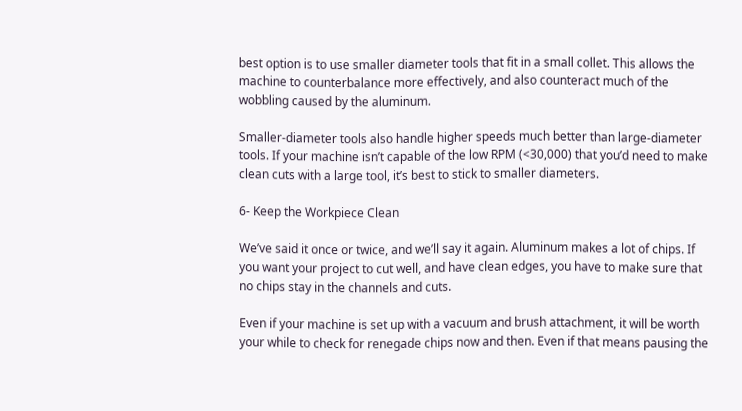best option is to use smaller diameter tools that fit in a small collet. This allows the machine to counterbalance more effectively, and also counteract much of the wobbling caused by the aluminum.

Smaller-diameter tools also handle higher speeds much better than large-diameter tools. If your machine isn’t capable of the low RPM (<30,000) that you’d need to make clean cuts with a large tool, it’s best to stick to smaller diameters.

6- Keep the Workpiece Clean

We’ve said it once or twice, and we’ll say it again. Aluminum makes a lot of chips. If you want your project to cut well, and have clean edges, you have to make sure that no chips stay in the channels and cuts.

Even if your machine is set up with a vacuum and brush attachment, it will be worth your while to check for renegade chips now and then. Even if that means pausing the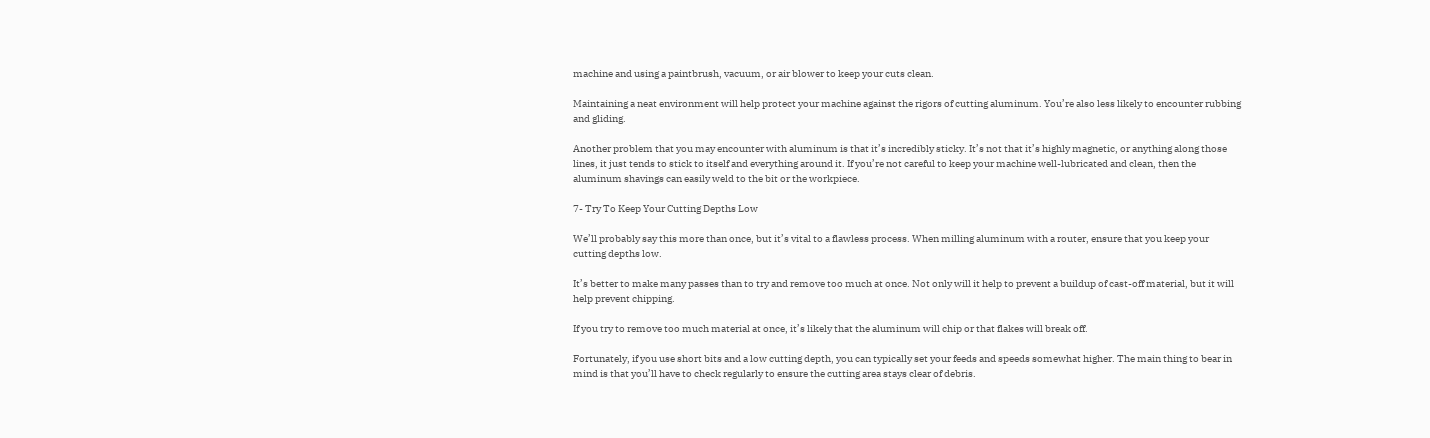machine and using a paintbrush, vacuum, or air blower to keep your cuts clean.

Maintaining a neat environment will help protect your machine against the rigors of cutting aluminum. You’re also less likely to encounter rubbing and gliding.

Another problem that you may encounter with aluminum is that it’s incredibly sticky. It’s not that it’s highly magnetic, or anything along those lines, it just tends to stick to itself and everything around it. If you’re not careful to keep your machine well-lubricated and clean, then the aluminum shavings can easily weld to the bit or the workpiece.

7- Try To Keep Your Cutting Depths Low

We’ll probably say this more than once, but it’s vital to a flawless process. When milling aluminum with a router, ensure that you keep your cutting depths low.

It’s better to make many passes than to try and remove too much at once. Not only will it help to prevent a buildup of cast-off material, but it will help prevent chipping.

If you try to remove too much material at once, it’s likely that the aluminum will chip or that flakes will break off.

Fortunately, if you use short bits and a low cutting depth, you can typically set your feeds and speeds somewhat higher. The main thing to bear in mind is that you’ll have to check regularly to ensure the cutting area stays clear of debris.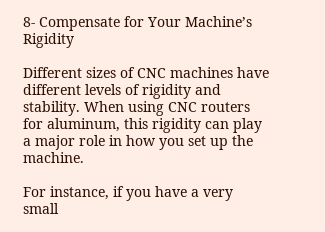8- Compensate for Your Machine’s Rigidity

Different sizes of CNC machines have different levels of rigidity and stability. When using CNC routers for aluminum, this rigidity can play a major role in how you set up the machine.

For instance, if you have a very small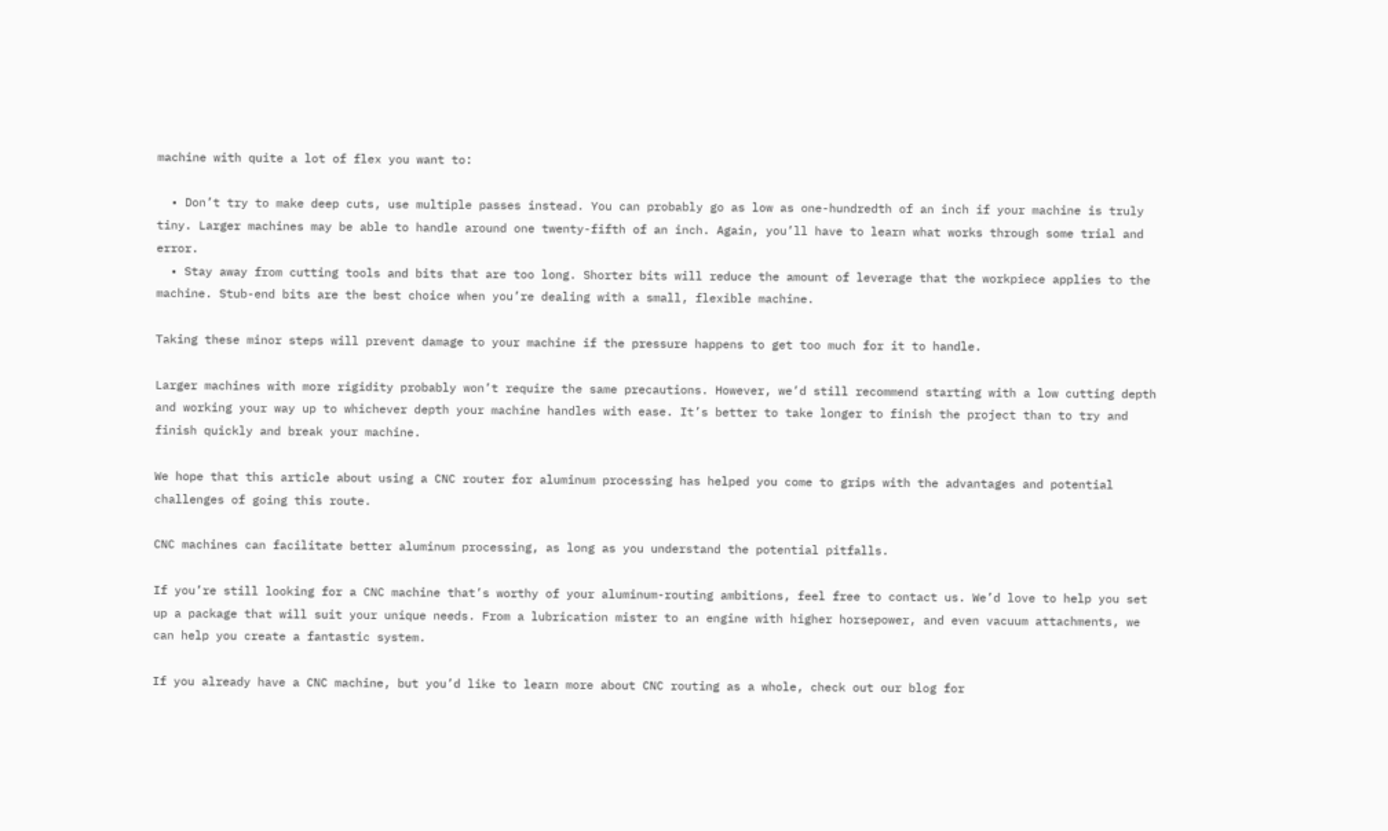machine with quite a lot of flex you want to:

  • Don’t try to make deep cuts, use multiple passes instead. You can probably go as low as one-hundredth of an inch if your machine is truly tiny. Larger machines may be able to handle around one twenty-fifth of an inch. Again, you’ll have to learn what works through some trial and error.
  • Stay away from cutting tools and bits that are too long. Shorter bits will reduce the amount of leverage that the workpiece applies to the machine. Stub-end bits are the best choice when you’re dealing with a small, flexible machine.

Taking these minor steps will prevent damage to your machine if the pressure happens to get too much for it to handle.

Larger machines with more rigidity probably won’t require the same precautions. However, we’d still recommend starting with a low cutting depth and working your way up to whichever depth your machine handles with ease. It’s better to take longer to finish the project than to try and finish quickly and break your machine.

We hope that this article about using a CNC router for aluminum processing has helped you come to grips with the advantages and potential challenges of going this route.

CNC machines can facilitate better aluminum processing, as long as you understand the potential pitfalls.

If you’re still looking for a CNC machine that’s worthy of your aluminum-routing ambitions, feel free to contact us. We’d love to help you set up a package that will suit your unique needs. From a lubrication mister to an engine with higher horsepower, and even vacuum attachments, we can help you create a fantastic system.

If you already have a CNC machine, but you’d like to learn more about CNC routing as a whole, check out our blog for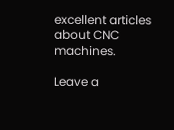excellent articles about CNC machines.

Leave a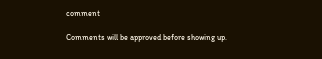comment

Comments will be approved before showing up.